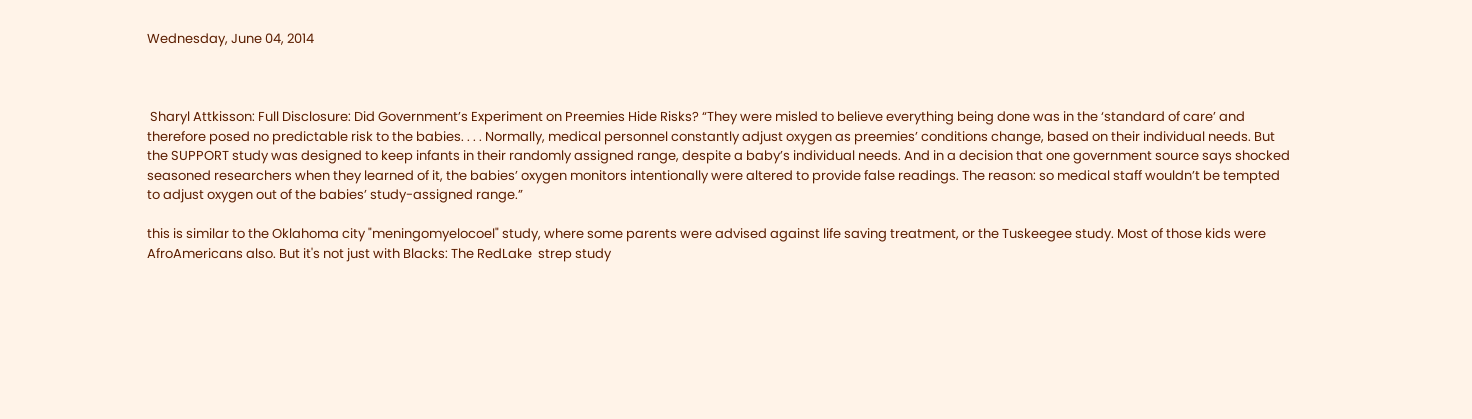Wednesday, June 04, 2014



 Sharyl Attkisson: Full Disclosure: Did Government’s Experiment on Preemies Hide Risks? “They were misled to believe everything being done was in the ‘standard of care’ and therefore posed no predictable risk to the babies. . . . Normally, medical personnel constantly adjust oxygen as preemies’ conditions change, based on their individual needs. But the SUPPORT study was designed to keep infants in their randomly assigned range, despite a baby’s individual needs. And in a decision that one government source says shocked seasoned researchers when they learned of it, the babies’ oxygen monitors intentionally were altered to provide false readings. The reason: so medical staff wouldn’t be tempted to adjust oxygen out of the babies’ study-assigned range.”

this is similar to the Oklahoma city "meningomyelocoel" study, where some parents were advised against life saving treatment, or the Tuskeegee study. Most of those kids were AfroAmericans also. But it's not just with Blacks: The RedLake  strep study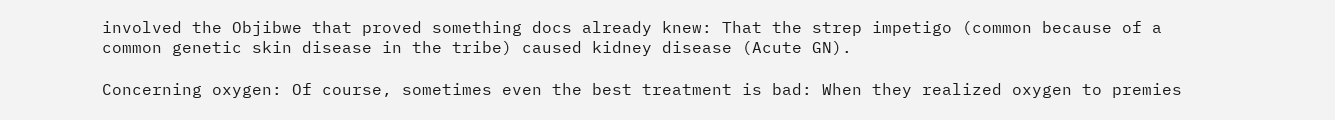involved the Objibwe that proved something docs already knew: That the strep impetigo (common because of a common genetic skin disease in the tribe) caused kidney disease (Acute GN).

Concerning oxygen: Of course, sometimes even the best treatment is bad: When they realized oxygen to premies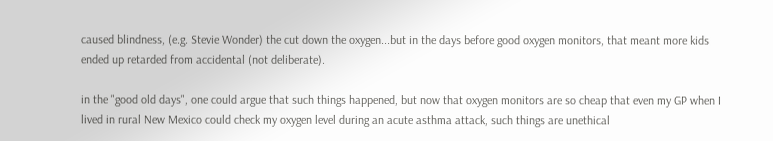caused blindness, (e.g. Stevie Wonder) the cut down the oxygen...but in the days before good oxygen monitors, that meant more kids ended up retarded from accidental (not deliberate).

in the "good old days", one could argue that such things happened, but now that oxygen monitors are so cheap that even my GP when I lived in rural New Mexico could check my oxygen level during an acute asthma attack, such things are unethical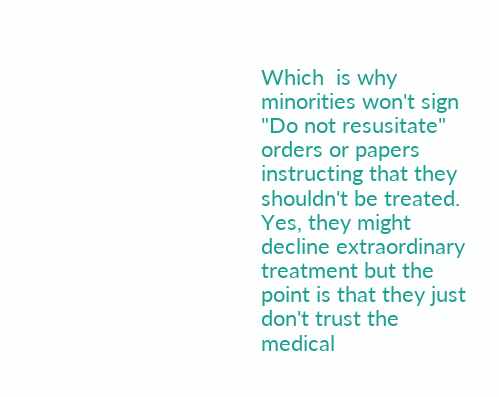Which  is why minorities won't sign "Do not resusitate" orders or papers instructing that they shouldn't be treated. Yes, they might decline extraordinary treatment but the point is that they just don't trust the medical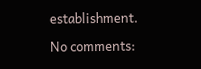establishment.

No comments: